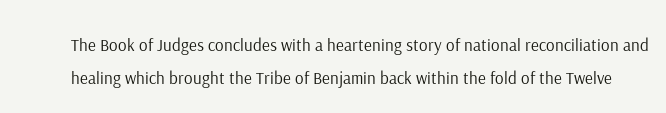The Book of Judges concludes with a heartening story of national reconciliation and healing which brought the Tribe of Benjamin back within the fold of the Twelve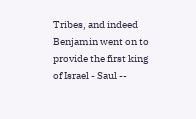Tribes, and indeed Benjamin went on to provide the first king of Israel - Saul --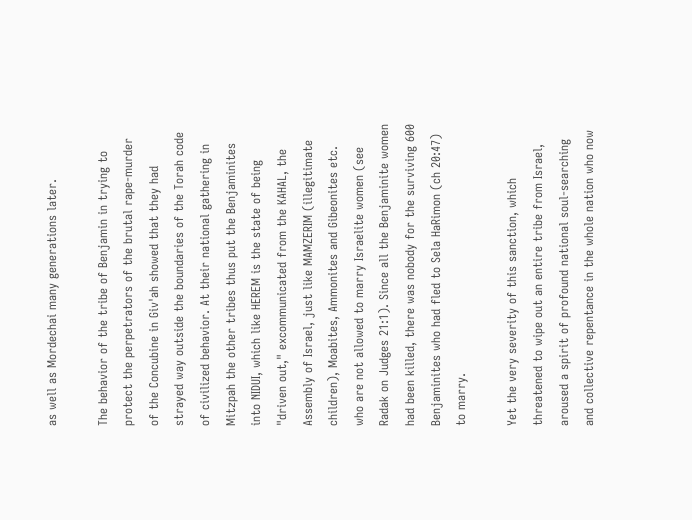as well as Mordechai many generations later.

The behavior of the tribe of Benjamin in trying to protect the perpetrators of the brutal rape-murder of the Concubine in Giv'ah showed that they had strayed way outside the boundaries of the Torah code of civilized behavior. At their national gathering in Mitzpah the other tribes thus put the Benjaminites into NIDUI, which like HEREM is the state of being "driven out," excommunicated from the KAHAL, the Assembly of Israel, just like MAMZERIM (illegitimate children), Moabites, Ammonites and Gibeonites etc. who are not allowed to marry Israelite women (see Radak on Judges 21:1). Since all the Benjaminite women had been killed, there was nobody for the surviving 600 Benjaminites who had fled to Sela HaRimon (ch 20:47) to marry.

Yet the very severity of this sanction, which threatened to wipe out an entire tribe from Israel, aroused a spirit of profound national soul-searching and collective repentance in the whole nation who now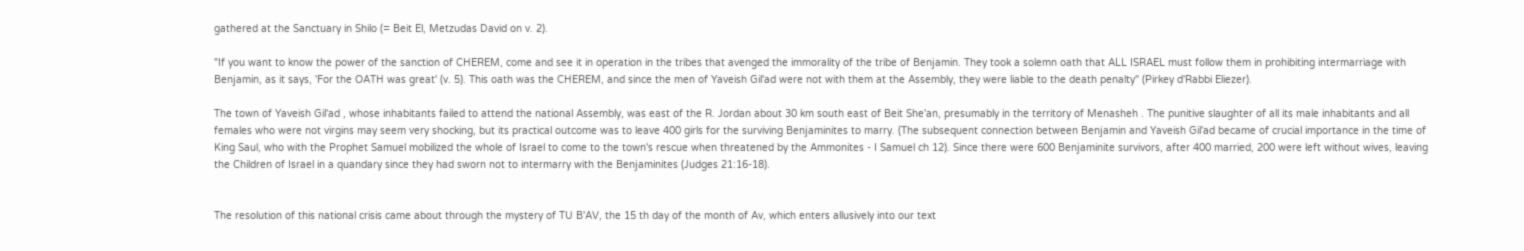gathered at the Sanctuary in Shilo (= Beit El, Metzudas David on v. 2).

"If you want to know the power of the sanction of CHEREM, come and see it in operation in the tribes that avenged the immorality of the tribe of Benjamin. They took a solemn oath that ALL ISRAEL must follow them in prohibiting intermarriage with Benjamin, as it says, 'For the OATH was great' (v. 5). This oath was the CHEREM, and since the men of Yaveish Gil'ad were not with them at the Assembly, they were liable to the death penalty" (Pirkey d'Rabbi Eliezer).

The town of Yaveish Gil'ad , whose inhabitants failed to attend the national Assembly, was east of the R. Jordan about 30 km south east of Beit She'an, presumably in the territory of Menasheh . The punitive slaughter of all its male inhabitants and all females who were not virgins may seem very shocking, but its practical outcome was to leave 400 girls for the surviving Benjaminites to marry. (The subsequent connection between Benjamin and Yaveish Gil'ad became of crucial importance in the time of King Saul, who with the Prophet Samuel mobilized the whole of Israel to come to the town's rescue when threatened by the Ammonites - I Samuel ch 12). Since there were 600 Benjaminite survivors, after 400 married, 200 were left without wives, leaving the Children of Israel in a quandary since they had sworn not to intermarry with the Benjaminites (Judges 21:16-18).


The resolution of this national crisis came about through the mystery of TU B'AV, the 15 th day of the month of Av, which enters allusively into our text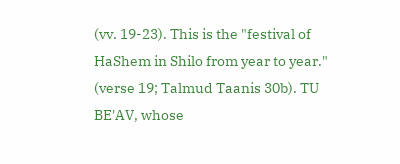(vv. 19-23). This is the "festival of HaShem in Shilo from year to year." (verse 19; Talmud Taanis 30b). TU BE'AV, whose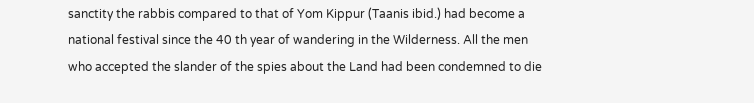sanctity the rabbis compared to that of Yom Kippur (Taanis ibid.) had become a national festival since the 40 th year of wandering in the Wilderness. All the men who accepted the slander of the spies about the Land had been condemned to die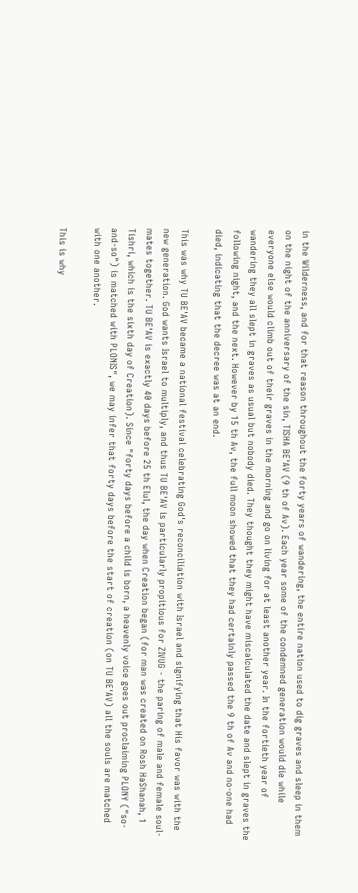in the Wilderness, and for that reason throughout the forty years of wandering, the entire nation used to dig graves and sleep in them on the night of the anniversary of the sin, TISHA BE'AV (9 th of Av). Each year some of the condemned generation would die while everyone else would climb out of their graves in the morning and go on living for at least another year. In the fortieth year of wandering they all slept in graves as usual but nobody died. They thought they might have miscalculated the date and slept in graves the following night, and the next. However by 15 th Av, the full moon showed that they had certainly passed the 9 th of Av and no-one had died, indicating that the decree was at an end.

This was why TU BE'AV became a national festival celebrating God's reconciliation with Israel and signifying that His favor was with the new generation. God wants Israel to multiply, and thus TU BE'AV is particularly propitious for ZIVUG - the paring of male and female soul-mates together. TU BE'AV is exactly 40 days before 25 th Elul, the day when Creation began (for man was created on Rosh HaShanah, 1 Tishri, which is the sixth day of Creation). Since "forty days before a child is born, a heavenly voice goes out proclaiming PLONY ("so-and-so") is matched with PLONIS", we may infer that forty days before the start of creation (on TU BE'AV) all the souls are matched with one another.

This is why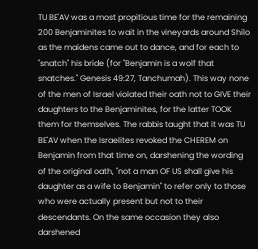TU BE'AV was a most propitious time for the remaining 200 Benjaminites to wait in the vineyards around Shilo as the maidens came out to dance, and for each to "snatch" his bride (for "Benjamin is a wolf that snatches." Genesis 49:27, Tanchumah). This way none of the men of Israel violated their oath not to GIVE their daughters to the Benjaminites, for the latter TOOK them for themselves. The rabbis taught that it was TU BE'AV when the Israelites revoked the CHEREM on Benjamin from that time on, darshening the wording of the original oath, "not a man OF US shall give his daughter as a wife to Benjamin" to refer only to those who were actually present but not to their descendants. On the same occasion they also darshened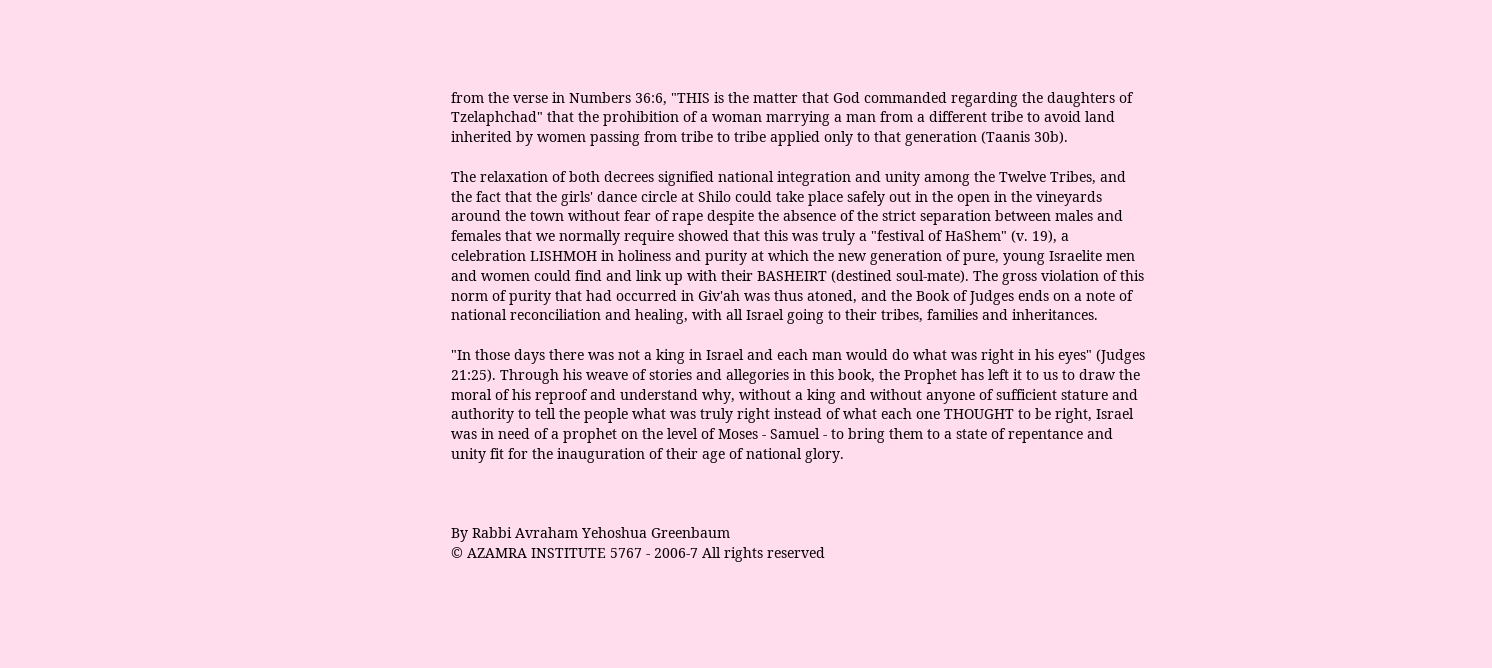from the verse in Numbers 36:6, "THIS is the matter that God commanded regarding the daughters of Tzelaphchad" that the prohibition of a woman marrying a man from a different tribe to avoid land inherited by women passing from tribe to tribe applied only to that generation (Taanis 30b).

The relaxation of both decrees signified national integration and unity among the Twelve Tribes, and the fact that the girls' dance circle at Shilo could take place safely out in the open in the vineyards around the town without fear of rape despite the absence of the strict separation between males and females that we normally require showed that this was truly a "festival of HaShem" (v. 19), a celebration LISHMOH in holiness and purity at which the new generation of pure, young Israelite men and women could find and link up with their BASHEIRT (destined soul-mate). The gross violation of this norm of purity that had occurred in Giv'ah was thus atoned, and the Book of Judges ends on a note of national reconciliation and healing, with all Israel going to their tribes, families and inheritances.

"In those days there was not a king in Israel and each man would do what was right in his eyes" (Judges 21:25). Through his weave of stories and allegories in this book, the Prophet has left it to us to draw the moral of his reproof and understand why, without a king and without anyone of sufficient stature and authority to tell the people what was truly right instead of what each one THOUGHT to be right, Israel was in need of a prophet on the level of Moses - Samuel - to bring them to a state of repentance and unity fit for the inauguration of their age of national glory.



By Rabbi Avraham Yehoshua Greenbaum
© AZAMRA INSTITUTE 5767 - 2006-7 All rights reserved